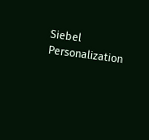Siebel Personalization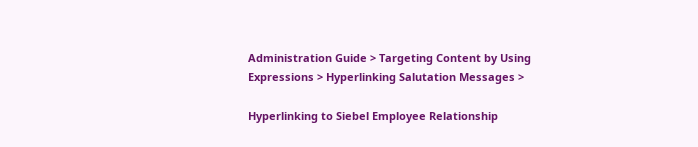Administration Guide > Targeting Content by Using Expressions > Hyperlinking Salutation Messages >

Hyperlinking to Siebel Employee Relationship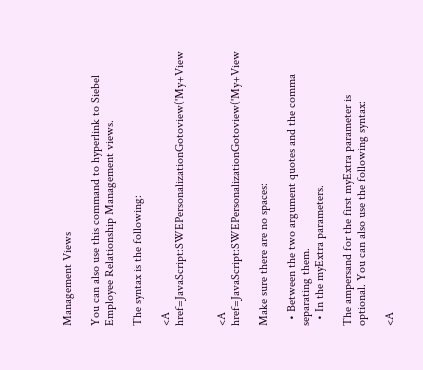Management Views

You can also use this command to hyperlink to Siebel Employee Relationship Management views.

The syntax is the following:

<A href=JavaScript:SWEPersonalizationGotoview('My+View


<A href=JavaScript:SWEPersonalizationGotoview('My+View

Make sure there are no spaces:

  • Between the two argument quotes and the comma separating them.
  • In the myExtra parameters.

The ampersand for the first myExtra parameter is optional. You can also use the following syntax:

<A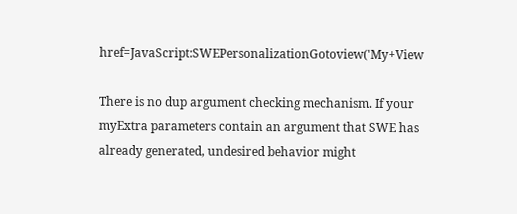href=JavaScript:SWEPersonalizationGotoview('My+View

There is no dup argument checking mechanism. If your myExtra parameters contain an argument that SWE has already generated, undesired behavior might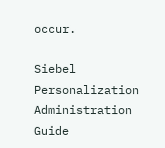occur.

Siebel Personalization Administration Guide